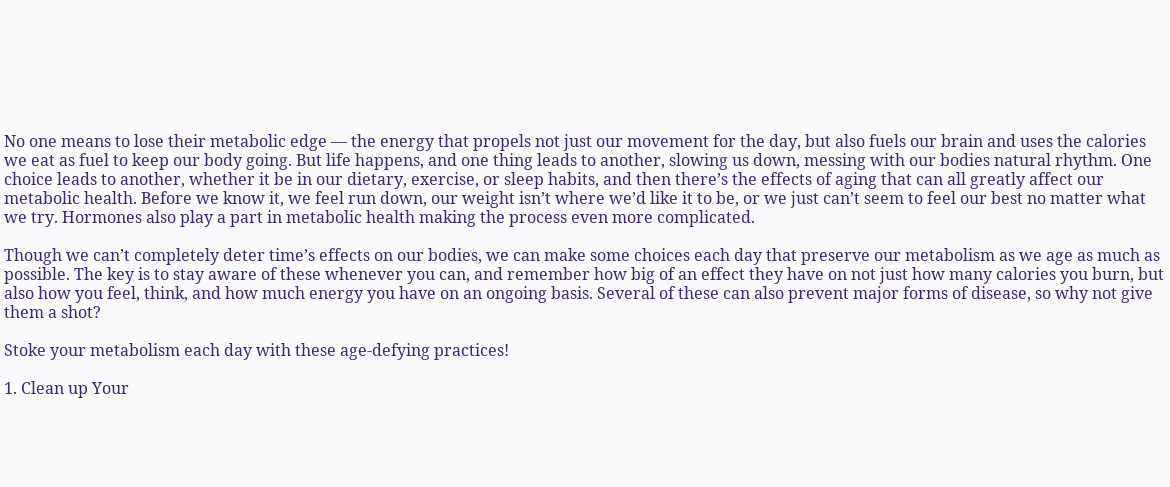No one means to lose their metabolic edge — the energy that propels not just our movement for the day, but also fuels our brain and uses the calories we eat as fuel to keep our body going. But life happens, and one thing leads to another, slowing us down, messing with our bodies natural rhythm. One choice leads to another, whether it be in our dietary, exercise, or sleep habits, and then there’s the effects of aging that can all greatly affect our metabolic health. Before we know it, we feel run down, our weight isn’t where we’d like it to be, or we just can’t seem to feel our best no matter what we try. Hormones also play a part in metabolic health making the process even more complicated.

Though we can’t completely deter time’s effects on our bodies, we can make some choices each day that preserve our metabolism as we age as much as possible. The key is to stay aware of these whenever you can, and remember how big of an effect they have on not just how many calories you burn, but also how you feel, think, and how much energy you have on an ongoing basis. Several of these can also prevent major forms of disease, so why not give them a shot?

Stoke your metabolism each day with these age-defying practices!

1. Clean up Your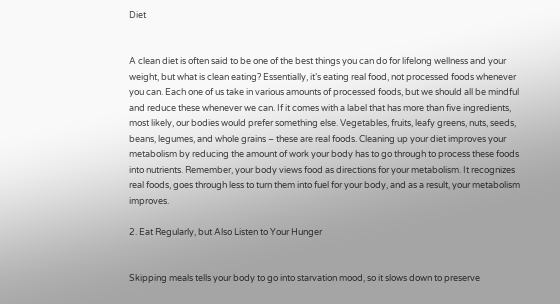Diet


A clean diet is often said to be one of the best things you can do for lifelong wellness and your weight, but what is clean eating? Essentially, it’s eating real food, not processed foods whenever you can. Each one of us take in various amounts of processed foods, but we should all be mindful and reduce these whenever we can. If it comes with a label that has more than five ingredients, most likely, our bodies would prefer something else. Vegetables, fruits, leafy greens, nuts, seeds, beans, legumes, and whole grains – these are real foods. Cleaning up your diet improves your metabolism by reducing the amount of work your body has to go through to process these foods into nutrients. Remember, your body views food as directions for your metabolism. It recognizes real foods, goes through less to turn them into fuel for your body, and as a result, your metabolism improves.

2. Eat Regularly, but Also Listen to Your Hunger


Skipping meals tells your body to go into starvation mood, so it slows down to preserve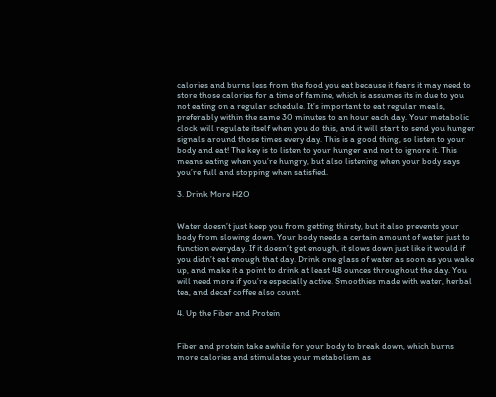calories and burns less from the food you eat because it fears it may need to store those calories for a time of famine, which is assumes its in due to you not eating on a regular schedule. It’s important to eat regular meals, preferably within the same 30 minutes to an hour each day. Your metabolic clock will regulate itself when you do this, and it will start to send you hunger signals around those times every day. This is a good thing, so listen to your body and eat! The key is to listen to your hunger and not to ignore it. This means eating when you’re hungry, but also listening when your body says you’re full and stopping when satisfied.

3. Drink More H2O


Water doesn’t just keep you from getting thirsty, but it also prevents your body from slowing down. Your body needs a certain amount of water just to function everyday. If it doesn’t get enough, it slows down just like it would if you didn’t eat enough that day. Drink one glass of water as soon as you wake up, and make it a point to drink at least 48 ounces throughout the day. You will need more if you’re especially active. Smoothies made with water, herbal tea, and decaf coffee also count.

4. Up the Fiber and Protein


Fiber and protein take awhile for your body to break down, which burns more calories and stimulates your metabolism as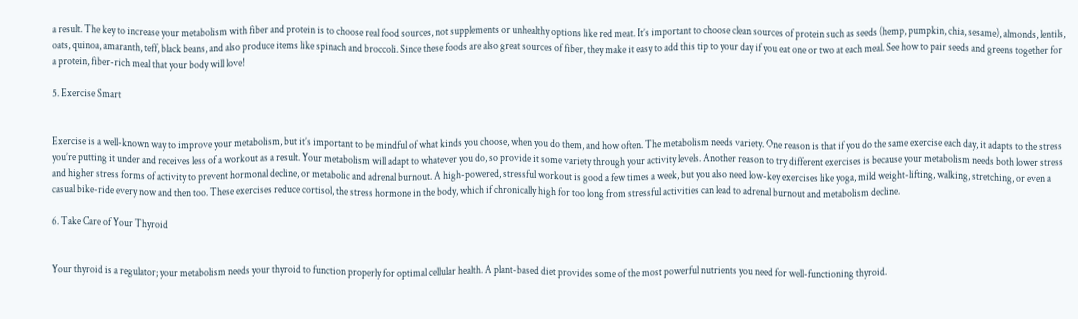a result. The key to increase your metabolism with fiber and protein is to choose real food sources, not supplements or unhealthy options like red meat. It’s important to choose clean sources of protein such as seeds (hemp, pumpkin, chia, sesame), almonds, lentils, oats, quinoa, amaranth, teff, black beans, and also produce items like spinach and broccoli. Since these foods are also great sources of fiber, they make it easy to add this tip to your day if you eat one or two at each meal. See how to pair seeds and greens together for a protein, fiber-rich meal that your body will love!

5. Exercise Smart


Exercise is a well-known way to improve your metabolism, but it’s important to be mindful of what kinds you choose, when you do them, and how often. The metabolism needs variety. One reason is that if you do the same exercise each day, it adapts to the stress you’re putting it under and receives less of a workout as a result. Your metabolism will adapt to whatever you do, so provide it some variety through your activity levels. Another reason to try different exercises is because your metabolism needs both lower stress and higher stress forms of activity to prevent hormonal decline, or metabolic and adrenal burnout. A high-powered, stressful workout is good a few times a week, but you also need low-key exercises like yoga, mild weight-lifting, walking, stretching, or even a casual bike-ride every now and then too. These exercises reduce cortisol, the stress hormone in the body, which if chronically high for too long from stressful activities can lead to adrenal burnout and metabolism decline.

6. Take Care of Your Thyroid


Your thyroid is a regulator; your metabolism needs your thyroid to function properly for optimal cellular health. A plant-based diet provides some of the most powerful nutrients you need for well-functioning thyroid.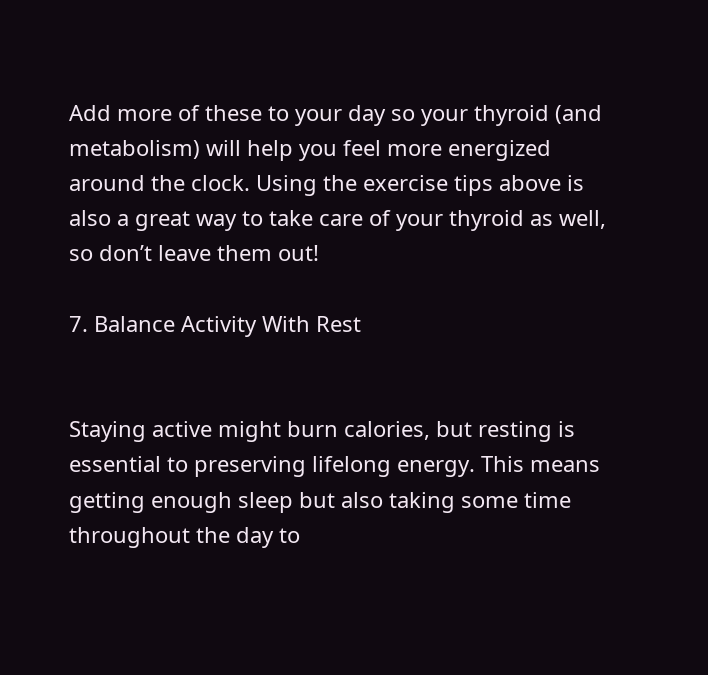Add more of these to your day so your thyroid (and metabolism) will help you feel more energized around the clock. Using the exercise tips above is also a great way to take care of your thyroid as well, so don’t leave them out!

7. Balance Activity With Rest


Staying active might burn calories, but resting is essential to preserving lifelong energy. This means getting enough sleep but also taking some time throughout the day to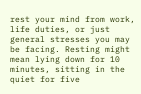rest your mind from work, life duties, or just general stresses you may be facing. Resting might mean lying down for 10 minutes, sitting in the quiet for five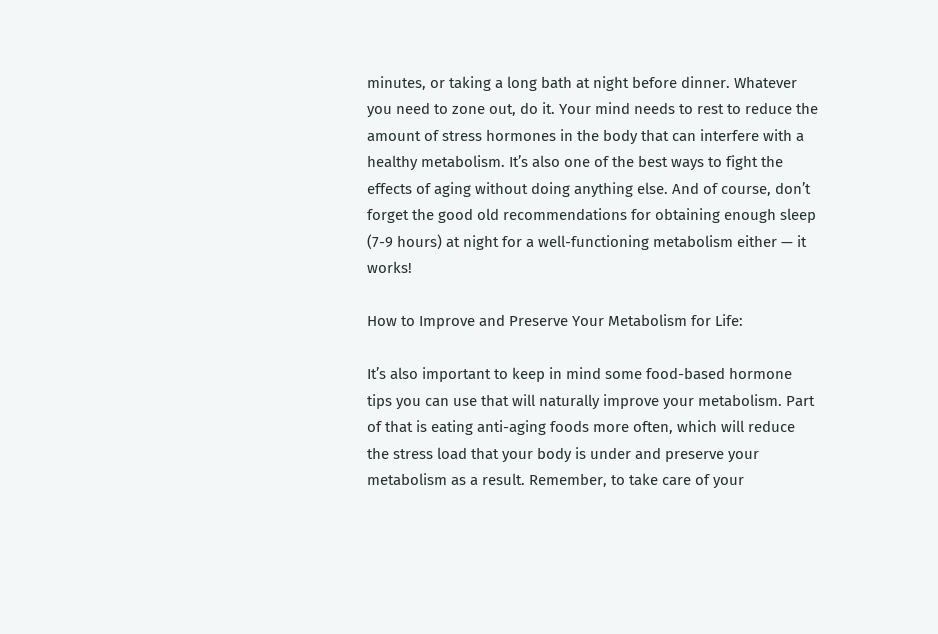minutes, or taking a long bath at night before dinner. Whatever you need to zone out, do it. Your mind needs to rest to reduce the amount of stress hormones in the body that can interfere with a healthy metabolism. It’s also one of the best ways to fight the effects of aging without doing anything else. And of course, don’t forget the good old recommendations for obtaining enough sleep (7-9 hours) at night for a well-functioning metabolism either — it works!

How to Improve and Preserve Your Metabolism for Life:

It’s also important to keep in mind some food-based hormone tips you can use that will naturally improve your metabolism. Part of that is eating anti-aging foods more often, which will reduce the stress load that your body is under and preserve your metabolism as a result. Remember, to take care of your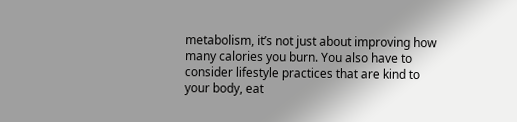metabolism, it’s not just about improving how many calories you burn. You also have to consider lifestyle practices that are kind to your body, eat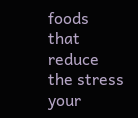foods that reduce the stress your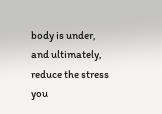body is under, and ultimately, reduce the stress you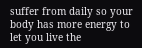suffer from daily so your body has more energy to let you live the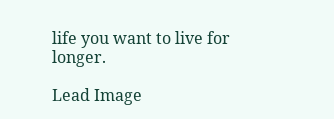life you want to live for longer.

Lead Image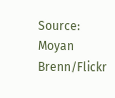Source: Moyan Brenn/Flickr